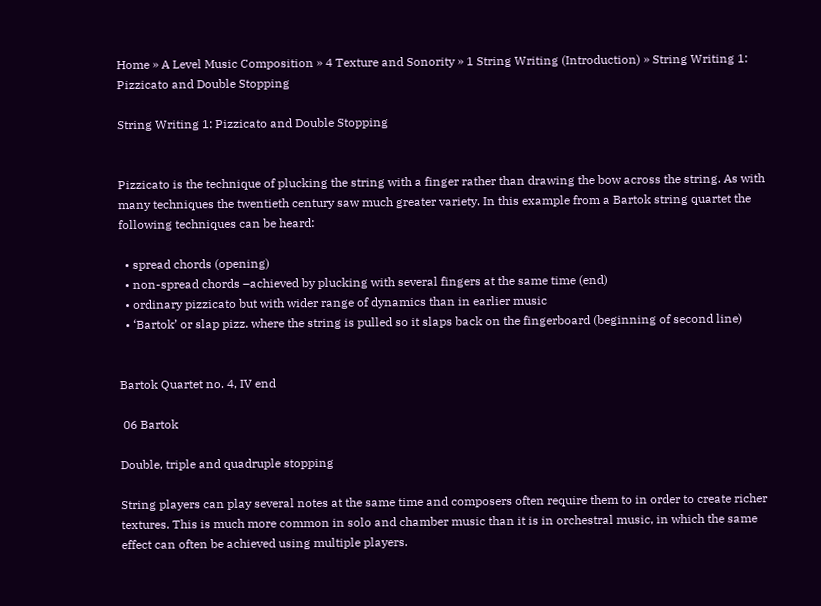Home » A Level Music Composition » 4 Texture and Sonority » 1 String Writing (Introduction) » String Writing 1: Pizzicato and Double Stopping

String Writing 1: Pizzicato and Double Stopping


Pizzicato is the technique of plucking the string with a finger rather than drawing the bow across the string. As with many techniques the twentieth century saw much greater variety. In this example from a Bartok string quartet the following techniques can be heard:

  • spread chords (opening)
  • non-spread chords –achieved by plucking with several fingers at the same time (end)
  • ordinary pizzicato but with wider range of dynamics than in earlier music
  • ‘Bartok’ or slap pizz. where the string is pulled so it slaps back on the fingerboard (beginning of second line)


Bartok Quartet no. 4, IV end

 06 Bartok

Double, triple and quadruple stopping

String players can play several notes at the same time and composers often require them to in order to create richer textures. This is much more common in solo and chamber music than it is in orchestral music, in which the same effect can often be achieved using multiple players.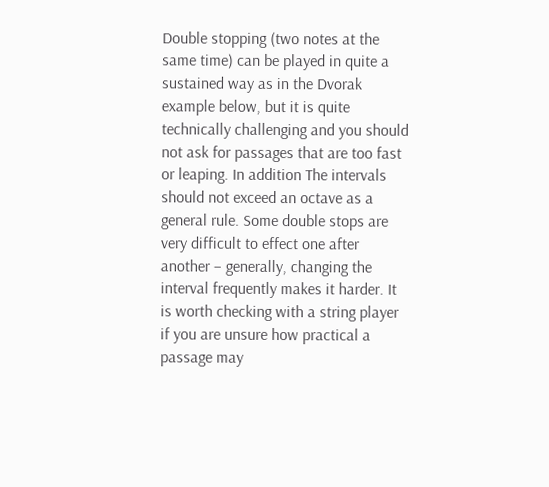Double stopping (two notes at the same time) can be played in quite a sustained way as in the Dvorak example below, but it is quite technically challenging and you should not ask for passages that are too fast or leaping. In addition The intervals should not exceed an octave as a general rule. Some double stops are very difficult to effect one after another – generally, changing the interval frequently makes it harder. It is worth checking with a string player if you are unsure how practical a passage may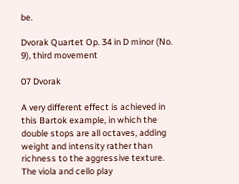be.

Dvorak Quartet Op. 34 in D minor (No. 9), third movement

07 Dvorak

A very different effect is achieved in this Bartok example, in which the double stops are all octaves, adding weight and intensity rather than richness to the aggressive texture. The viola and cello play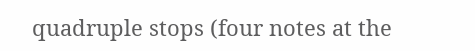quadruple stops (four notes at the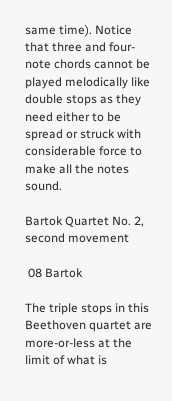same time). Notice that three and four-note chords cannot be played melodically like double stops as they need either to be spread or struck with considerable force to make all the notes sound.

Bartok Quartet No. 2, second movement

 08 Bartok

The triple stops in this Beethoven quartet are more-or-less at the limit of what is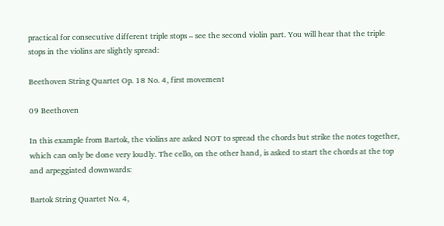practical for consecutive different triple stops – see the second violin part. You will hear that the triple stops in the violins are slightly spread:

Beethoven String Quartet Op. 18 No. 4, first movement

09 Beethoven

In this example from Bartok, the violins are asked NOT to spread the chords but strike the notes together, which can only be done very loudly. The cello, on the other hand, is asked to start the chords at the top and arpeggiated downwards:

Bartok String Quartet No. 4,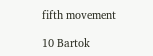fifth movement

10 Bartok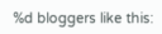%d bloggers like this: